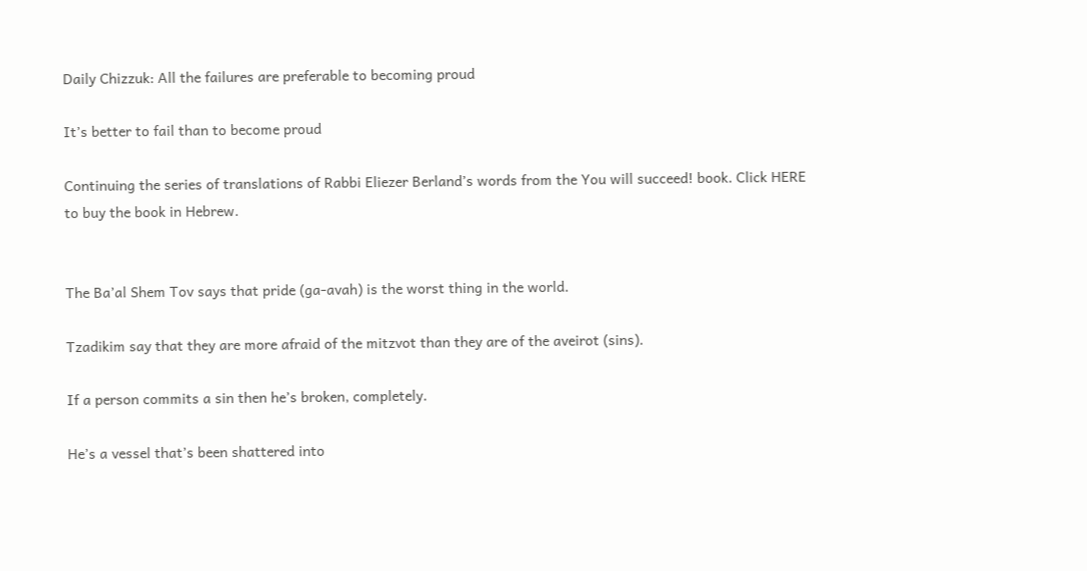Daily Chizzuk: All the failures are preferable to becoming proud

It’s better to fail than to become proud

Continuing the series of translations of Rabbi Eliezer Berland’s words from the You will succeed! book. Click HERE to buy the book in Hebrew.


The Ba’al Shem Tov says that pride (ga-avah) is the worst thing in the world.

Tzadikim say that they are more afraid of the mitzvot than they are of the aveirot (sins).

If a person commits a sin then he’s broken, completely.

He’s a vessel that’s been shattered into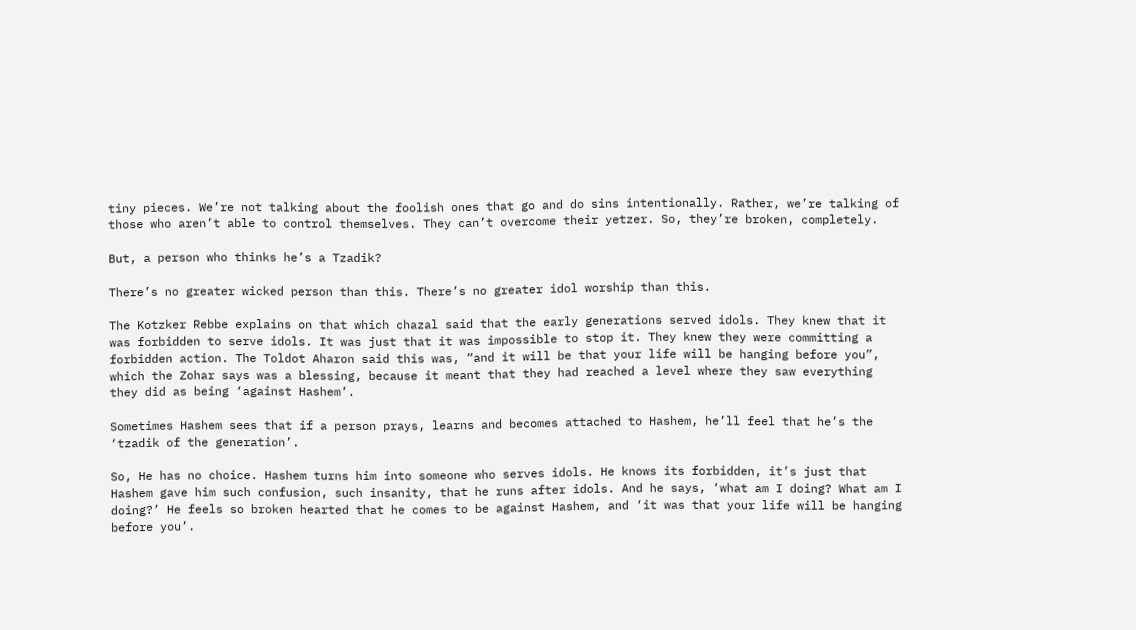tiny pieces. We’re not talking about the foolish ones that go and do sins intentionally. Rather, we’re talking of those who aren’t able to control themselves. They can’t overcome their yetzer. So, they’re broken, completely.

But, a person who thinks he’s a Tzadik?

There’s no greater wicked person than this. There’s no greater idol worship than this.

The Kotzker Rebbe explains on that which chazal said that the early generations served idols. They knew that it was forbidden to serve idols. It was just that it was impossible to stop it. They knew they were committing a forbidden action. The Toldot Aharon said this was, “and it will be that your life will be hanging before you”, which the Zohar says was a blessing, because it meant that they had reached a level where they saw everything they did as being ‘against Hashem’.

Sometimes Hashem sees that if a person prays, learns and becomes attached to Hashem, he’ll feel that he’s the ‘tzadik of the generation’.

So, He has no choice. Hashem turns him into someone who serves idols. He knows its forbidden, it’s just that Hashem gave him such confusion, such insanity, that he runs after idols. And he says, ‘what am I doing? What am I doing?’ He feels so broken hearted that he comes to be against Hashem, and ‘it was that your life will be hanging before you’.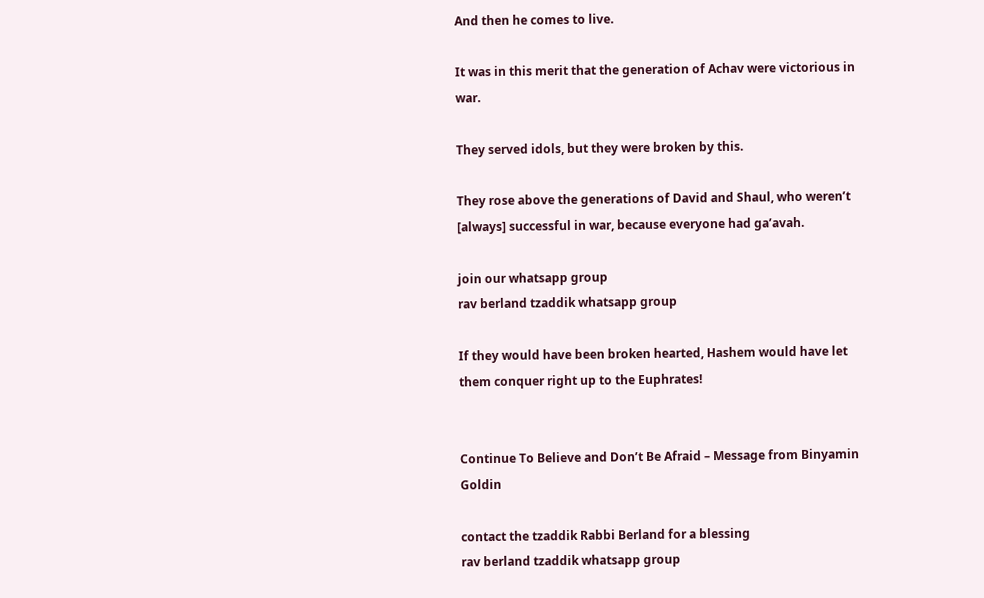And then he comes to live.

It was in this merit that the generation of Achav were victorious in war.

They served idols, but they were broken by this.

They rose above the generations of David and Shaul, who weren’t [always] successful in war, because everyone had ga’avah.

join our whatsapp group
rav berland tzaddik whatsapp group

If they would have been broken hearted, Hashem would have let them conquer right up to the Euphrates!


Continue To Believe and Don’t Be Afraid – Message from Binyamin Goldin

contact the tzaddik Rabbi Berland for a blessing
rav berland tzaddik whatsapp group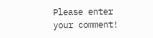Please enter your comment!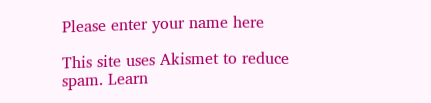Please enter your name here

This site uses Akismet to reduce spam. Learn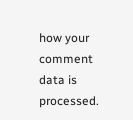how your comment data is processed.